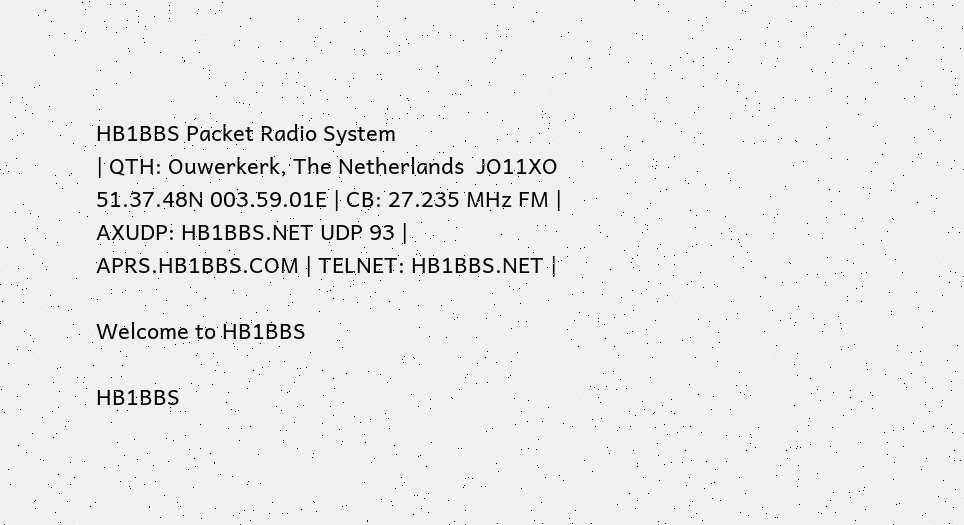HB1BBS Packet Radio System
| QTH: Ouwerkerk, The Netherlands  JO11XO 51.37.48N 003.59.01E | CB: 27.235 MHz FM | AXUDP: HB1BBS.NET UDP 93 | APRS.HB1BBS.COM | TELNET: HB1BBS.NET |

Welcome to HB1BBS

HB1BBS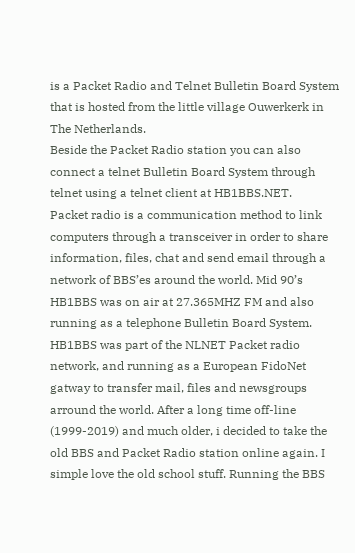is a Packet Radio and Telnet Bulletin Board System that is hosted from the little village Ouwerkerk in The Netherlands.
Beside the Packet Radio station you can also connect a telnet Bulletin Board System through telnet using a telnet client at HB1BBS.NET.
Packet radio is a communication method to link computers through a transceiver in order to share information, files, chat and send email through a network of BBS’es around the world. Mid 90’s HB1BBS was on air at 27.365MHZ FM and also running as a telephone Bulletin Board System. HB1BBS was part of the NLNET Packet radio network, and running as a European FidoNet gatway to transfer mail, files and newsgroups arround the world. After a long time off-line (1999-2019) and much older, i decided to take the old BBS and Packet Radio station online again. I simple love the old school stuff. Running the BBS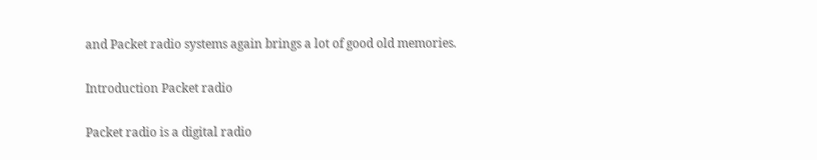and Packet radio systems again brings a lot of good old memories.

Introduction Packet radio

Packet radio is a digital radio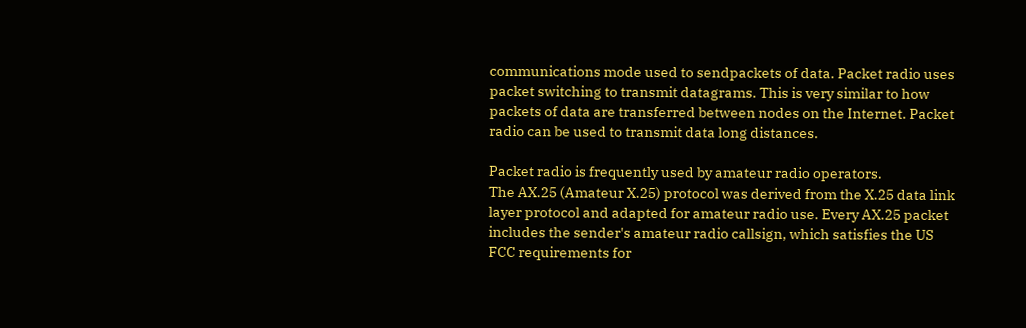communications mode used to sendpackets of data. Packet radio uses packet switching to transmit datagrams. This is very similar to how packets of data are transferred between nodes on the Internet. Packet radio can be used to transmit data long distances.

Packet radio is frequently used by amateur radio operators.
The AX.25 (Amateur X.25) protocol was derived from the X.25 data link layer protocol and adapted for amateur radio use. Every AX.25 packet includes the sender's amateur radio callsign, which satisfies the US FCC requirements for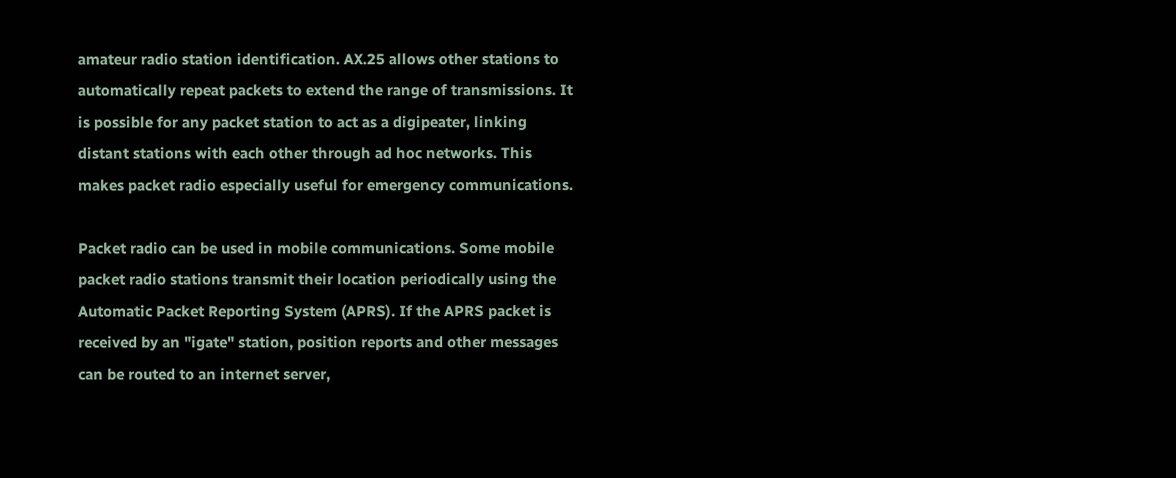amateur radio station identification. AX.25 allows other stations to automatically repeat packets to extend the range of transmissions. It is possible for any packet station to act as a digipeater, linking distant stations with each other through ad hoc networks. This makes packet radio especially useful for emergency communications.

Packet radio can be used in mobile communications. Some mobile packet radio stations transmit their location periodically using the Automatic Packet Reporting System (APRS). If the APRS packet is received by an "igate" station, position reports and other messages can be routed to an internet server,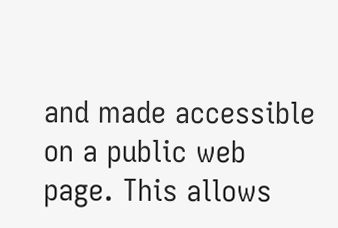and made accessible on a public web page. This allows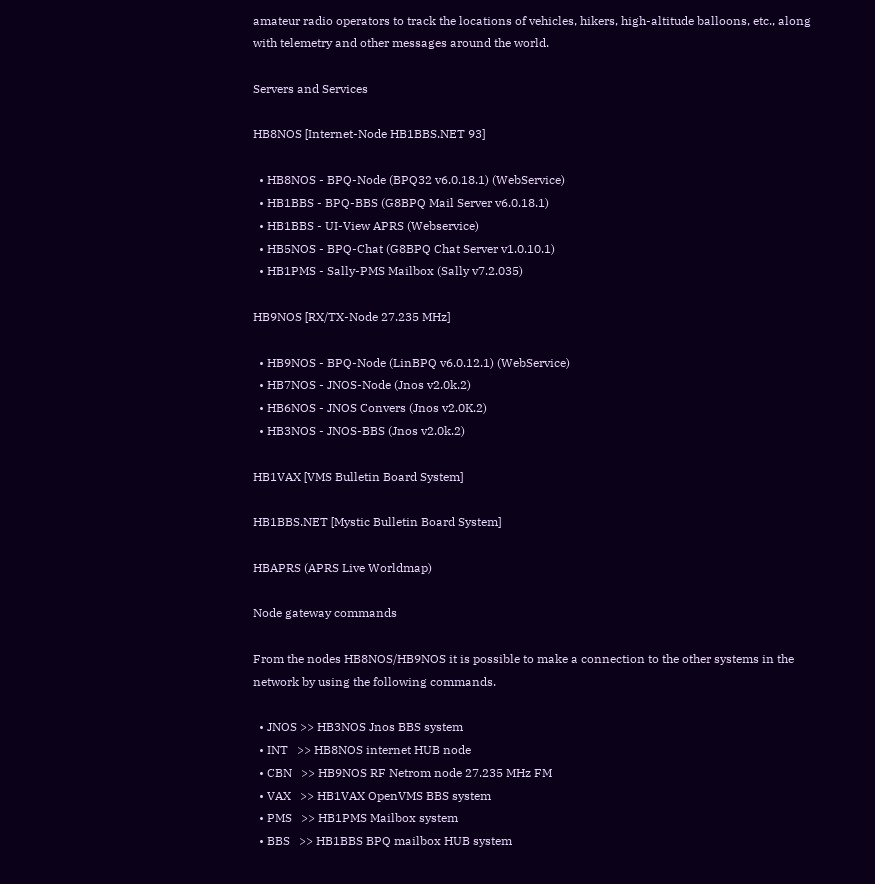amateur radio operators to track the locations of vehicles, hikers, high-altitude balloons, etc., along with telemetry and other messages around the world.

Servers and Services

HB8NOS [Internet-Node HB1BBS.NET 93]

  • HB8NOS - BPQ-Node (BPQ32 v6.0.18.1) (WebService)
  • HB1BBS - BPQ-BBS (G8BPQ Mail Server v6.0.18.1)
  • HB1BBS - UI-View APRS (Webservice)
  • HB5NOS - BPQ-Chat (G8BPQ Chat Server v1.0.10.1)
  • HB1PMS - Sally-PMS Mailbox (Sally v7.2.035)

HB9NOS [RX/TX-Node 27.235 MHz]

  • HB9NOS - BPQ-Node (LinBPQ v6.0.12.1) (WebService)
  • HB7NOS - JNOS-Node (Jnos v2.0k.2)
  • HB6NOS - JNOS Convers (Jnos v2.0K.2)
  • HB3NOS - JNOS-BBS (Jnos v2.0k.2)

HB1VAX [VMS Bulletin Board System]

HB1BBS.NET [Mystic Bulletin Board System]

HBAPRS (APRS Live Worldmap)

Node gateway commands

From the nodes HB8NOS/HB9NOS it is possible to make a connection to the other systems in the network by using the following commands.

  • JNOS >> HB3NOS Jnos BBS system
  • INT   >> HB8NOS internet HUB node
  • CBN   >> HB9NOS RF Netrom node 27.235 MHz FM
  • VAX   >> HB1VAX OpenVMS BBS system
  • PMS   >> HB1PMS Mailbox system
  • BBS   >> HB1BBS BPQ mailbox HUB system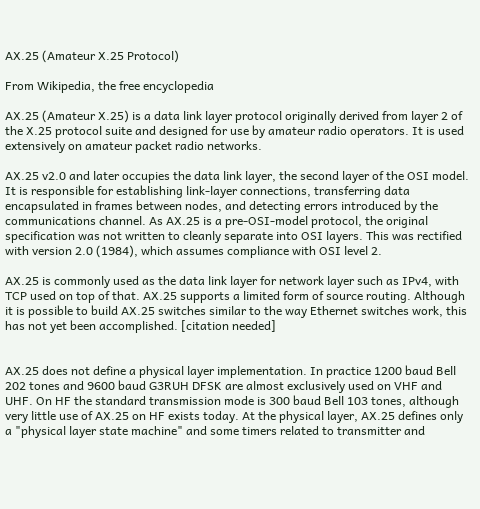AX.25 (Amateur X.25 Protocol)

From Wikipedia, the free encyclopedia

AX.25 (Amateur X.25) is a data link layer protocol originally derived from layer 2 of the X.25 protocol suite and designed for use by amateur radio operators. It is used extensively on amateur packet radio networks.

AX.25 v2.0 and later occupies the data link layer, the second layer of the OSI model. It is responsible for establishing link-layer connections, transferring data encapsulated in frames between nodes, and detecting errors introduced by the communications channel. As AX.25 is a pre-OSI-model protocol, the original specification was not written to cleanly separate into OSI layers. This was rectified with version 2.0 (1984), which assumes compliance with OSI level 2.

AX.25 is commonly used as the data link layer for network layer such as IPv4, with TCP used on top of that. AX.25 supports a limited form of source routing. Although it is possible to build AX.25 switches similar to the way Ethernet switches work, this has not yet been accomplished. [citation needed]


AX.25 does not define a physical layer implementation. In practice 1200 baud Bell 202 tones and 9600 baud G3RUH DFSK are almost exclusively used on VHF and UHF. On HF the standard transmission mode is 300 baud Bell 103 tones, although very little use of AX.25 on HF exists today. At the physical layer, AX.25 defines only a "physical layer state machine" and some timers related to transmitter and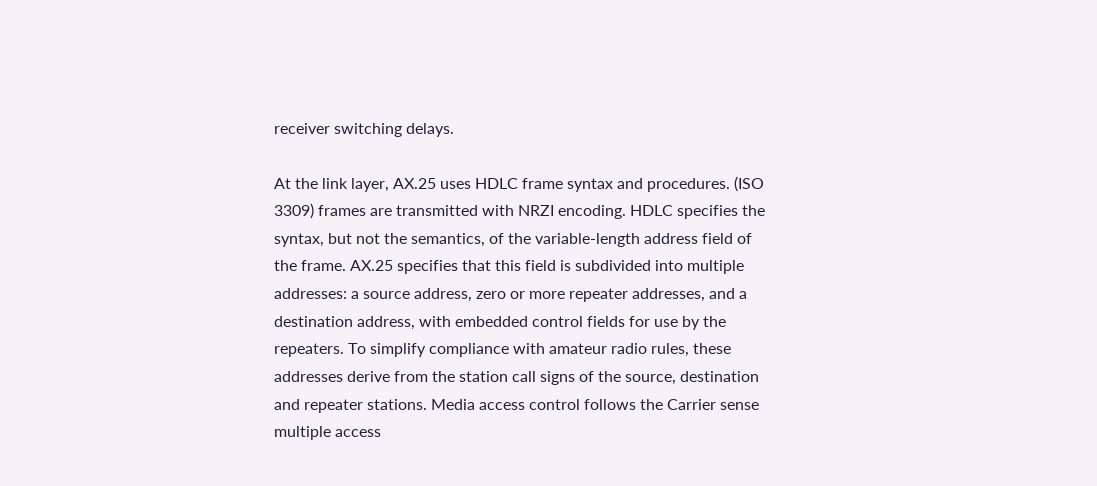receiver switching delays.

At the link layer, AX.25 uses HDLC frame syntax and procedures. (ISO 3309) frames are transmitted with NRZI encoding. HDLC specifies the syntax, but not the semantics, of the variable-length address field of the frame. AX.25 specifies that this field is subdivided into multiple addresses: a source address, zero or more repeater addresses, and a destination address, with embedded control fields for use by the repeaters. To simplify compliance with amateur radio rules, these addresses derive from the station call signs of the source, destination and repeater stations. Media access control follows the Carrier sense multiple access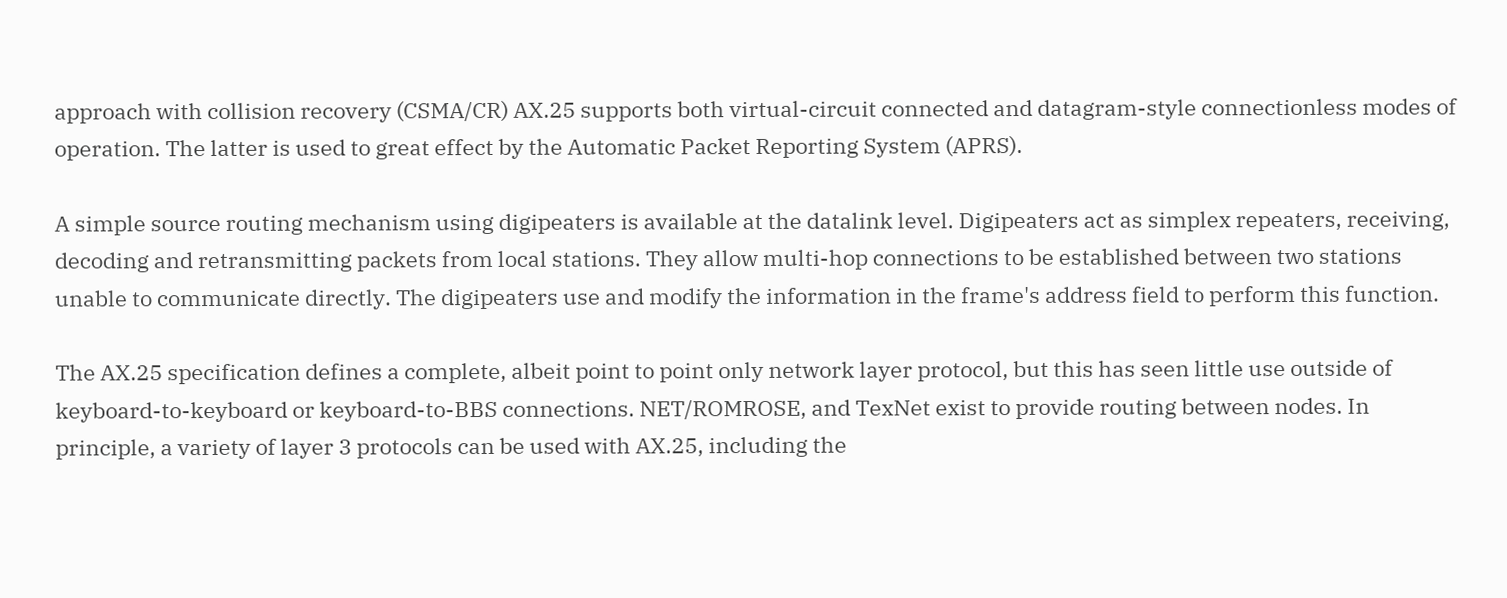approach with collision recovery (CSMA/CR) AX.25 supports both virtual-circuit connected and datagram-style connectionless modes of operation. The latter is used to great effect by the Automatic Packet Reporting System (APRS).

A simple source routing mechanism using digipeaters is available at the datalink level. Digipeaters act as simplex repeaters, receiving, decoding and retransmitting packets from local stations. They allow multi-hop connections to be established between two stations unable to communicate directly. The digipeaters use and modify the information in the frame's address field to perform this function.

The AX.25 specification defines a complete, albeit point to point only network layer protocol, but this has seen little use outside of keyboard-to-keyboard or keyboard-to-BBS connections. NET/ROMROSE, and TexNet exist to provide routing between nodes. In principle, a variety of layer 3 protocols can be used with AX.25, including the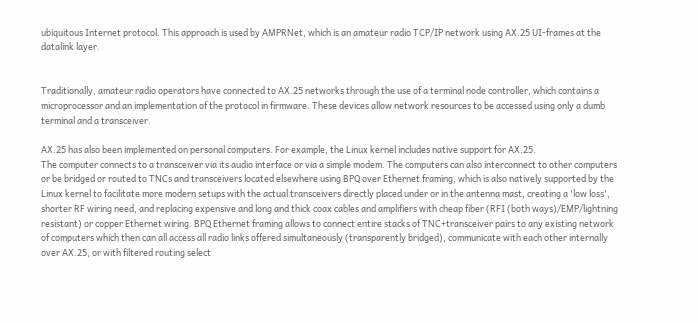ubiquitous Internet protocol. This approach is used by AMPRNet, which is an amateur radio TCP/IP network using AX.25 UI-frames at the datalink layer.


Traditionally, amateur radio operators have connected to AX.25 networks through the use of a terminal node controller, which contains a microprocessor and an implementation of the protocol in firmware. These devices allow network resources to be accessed using only a dumb terminal and a transceiver.

AX.25 has also been implemented on personal computers. For example, the Linux kernel includes native support for AX.25.
The computer connects to a transceiver via its audio interface or via a simple modem. The computers can also interconnect to other computers or be bridged or routed to TNCs and transceivers located elsewhere using BPQ over Ethernet framing, which is also natively supported by the Linux kernel to facilitate more modern setups with the actual transceivers directly placed under or in the antenna mast, creating a 'low loss', shorter RF wiring need, and replacing expensive and long and thick coax cables and amplifiers with cheap fiber (RFI (both ways)/EMP/lightning resistant) or copper Ethernet wiring. BPQ Ethernet framing allows to connect entire stacks of TNC+transceiver pairs to any existing network of computers which then can all access all radio links offered simultaneously (transparently bridged), communicate with each other internally over AX.25, or with filtered routing select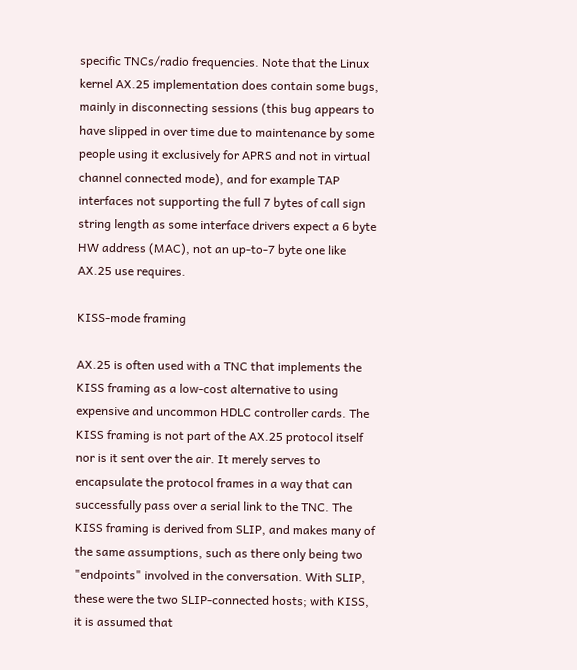specific TNCs/radio frequencies. Note that the Linux kernel AX.25 implementation does contain some bugs, mainly in disconnecting sessions (this bug appears to have slipped in over time due to maintenance by some people using it exclusively for APRS and not in virtual channel connected mode), and for example TAP interfaces not supporting the full 7 bytes of call sign string length as some interface drivers expect a 6 byte HW address (MAC), not an up-to-7 byte one like AX.25 use requires.

KISS-mode framing

AX.25 is often used with a TNC that implements the KISS framing as a low-cost alternative to using expensive and uncommon HDLC controller cards. The KISS framing is not part of the AX.25 protocol itself nor is it sent over the air. It merely serves to encapsulate the protocol frames in a way that can successfully pass over a serial link to the TNC. The KISS framing is derived from SLIP, and makes many of the same assumptions, such as there only being two "endpoints" involved in the conversation. With SLIP, these were the two SLIP-connected hosts; with KISS, it is assumed that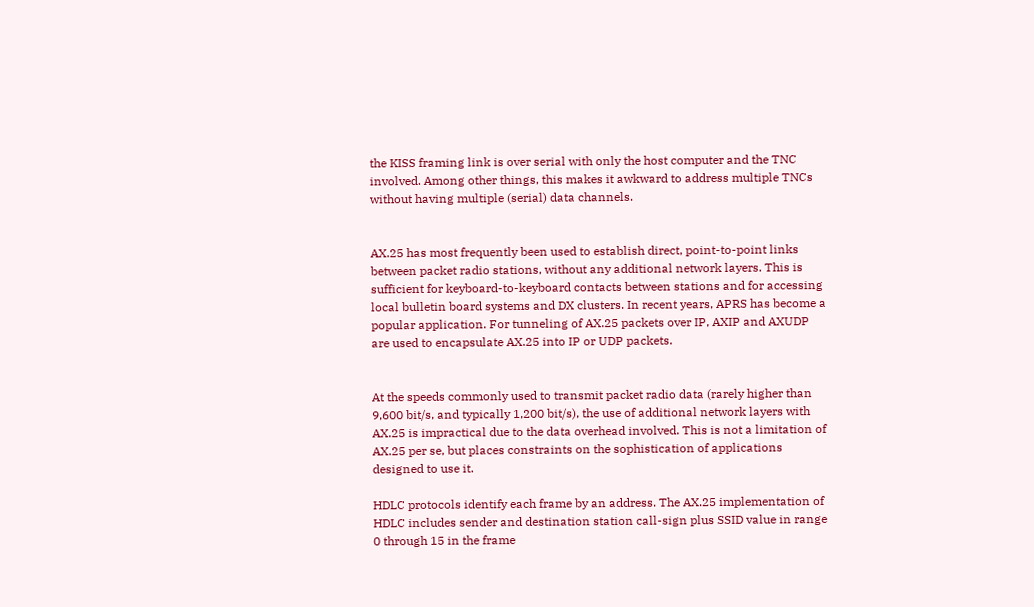the KISS framing link is over serial with only the host computer and the TNC involved. Among other things, this makes it awkward to address multiple TNCs without having multiple (serial) data channels.


AX.25 has most frequently been used to establish direct, point-to-point links between packet radio stations, without any additional network layers. This is sufficient for keyboard-to-keyboard contacts between stations and for accessing local bulletin board systems and DX clusters. In recent years, APRS has become a popular application. For tunneling of AX.25 packets over IP, AXIP and AXUDP are used to encapsulate AX.25 into IP or UDP packets.


At the speeds commonly used to transmit packet radio data (rarely higher than 9,600 bit/s, and typically 1,200 bit/s), the use of additional network layers with AX.25 is impractical due to the data overhead involved. This is not a limitation of AX.25 per se, but places constraints on the sophistication of applications designed to use it.

HDLC protocols identify each frame by an address. The AX.25 implementation of HDLC includes sender and destination station call-sign plus SSID value in range 0 through 15 in the frame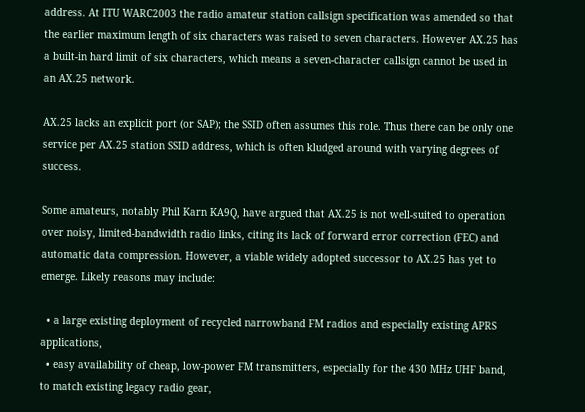address. At ITU WARC2003 the radio amateur station callsign specification was amended so that the earlier maximum length of six characters was raised to seven characters. However AX.25 has a built-in hard limit of six characters, which means a seven-character callsign cannot be used in an AX.25 network.

AX.25 lacks an explicit port (or SAP); the SSID often assumes this role. Thus there can be only one service per AX.25 station SSID address, which is often kludged around with varying degrees of success.

Some amateurs, notably Phil Karn KA9Q, have argued that AX.25 is not well-suited to operation over noisy, limited-bandwidth radio links, citing its lack of forward error correction (FEC) and automatic data compression. However, a viable widely adopted successor to AX.25 has yet to emerge. Likely reasons may include:

  • a large existing deployment of recycled narrowband FM radios and especially existing APRS applications,
  • easy availability of cheap, low-power FM transmitters, especially for the 430 MHz UHF band, to match existing legacy radio gear,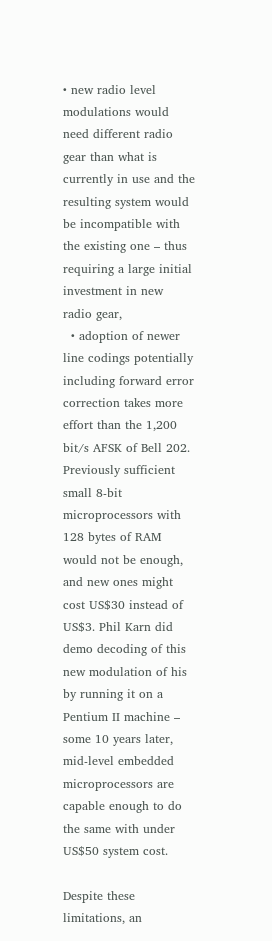• new radio level modulations would need different radio gear than what is currently in use and the resulting system would be incompatible with the existing one – thus requiring a large initial investment in new radio gear,
  • adoption of newer line codings potentially including forward error correction takes more effort than the 1,200 bit/s AFSK of Bell 202. Previously sufficient small 8-bit microprocessors with 128 bytes of RAM would not be enough, and new ones might cost US$30 instead of US$3. Phil Karn did demo decoding of this new modulation of his by running it on a Pentium II machine – some 10 years later, mid-level embedded microprocessors are capable enough to do the same with under US$50 system cost.

Despite these limitations, an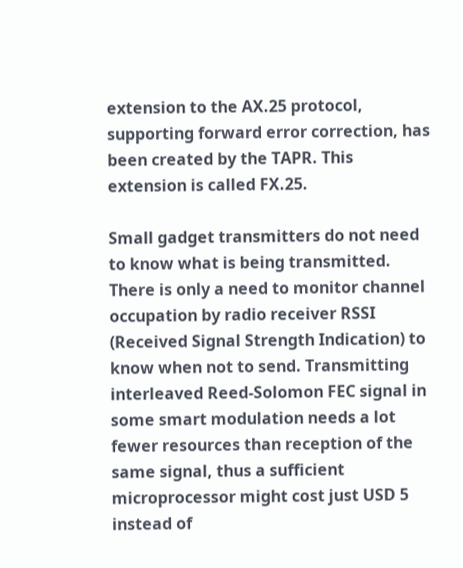extension to the AX.25 protocol, supporting forward error correction, has been created by the TAPR. This extension is called FX.25.

Small gadget transmitters do not need to know what is being transmitted. There is only a need to monitor channel occupation by radio receiver RSSI (Received Signal Strength Indication) to know when not to send. Transmitting interleaved Reed-Solomon FEC signal in some smart modulation needs a lot fewer resources than reception of the same signal, thus a sufficient microprocessor might cost just USD 5 instead of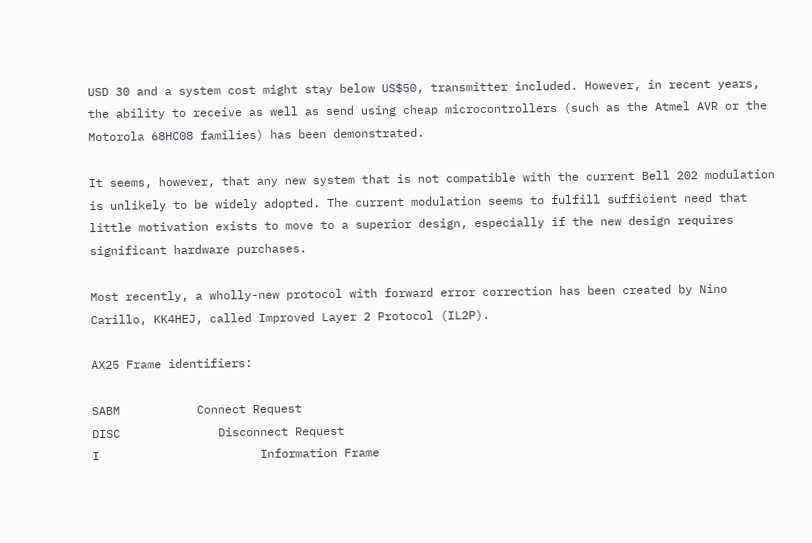USD 30 and a system cost might stay below US$50, transmitter included. However, in recent years, the ability to receive as well as send using cheap microcontrollers (such as the Atmel AVR or the Motorola 68HC08 families) has been demonstrated.

It seems, however, that any new system that is not compatible with the current Bell 202 modulation is unlikely to be widely adopted. The current modulation seems to fulfill sufficient need that little motivation exists to move to a superior design, especially if the new design requires significant hardware purchases.

Most recently, a wholly-new protocol with forward error correction has been created by Nino Carillo, KK4HEJ, called Improved Layer 2 Protocol (IL2P).

AX25 Frame identifiers:

SABM           Connect Request
DISC              Disconnect Request
I                       Information Frame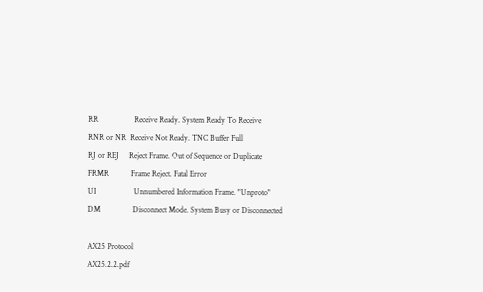RR                  Receive Ready. System Ready To Receive
RNR or NR  Receive Not Ready. TNC Buffer Full
RJ or REJ     Reject Frame. Out of Sequence or Duplicate
FRMR           Frame Reject. Fatal Error
UI                   Unnumbered Information Frame. "Unproto"
DM                Disconnect Mode. System Busy or Disconnected

AX25 Protocol
AX25.2.2.pdf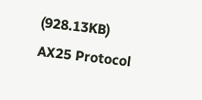(928.13KB)
AX25 Protocol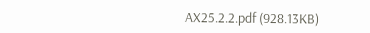AX25.2.2.pdf (928.13KB)